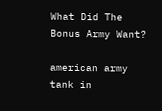What Did The Bonus Army Want?

american army tank in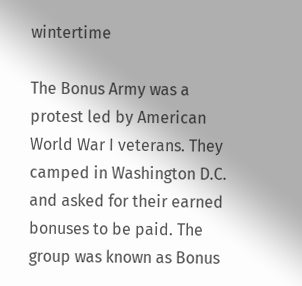wintertime

The Bonus Army was a protest led by American World War I veterans. They camped in Washington D.C. and asked for their earned bonuses to be paid. The group was known as Bonus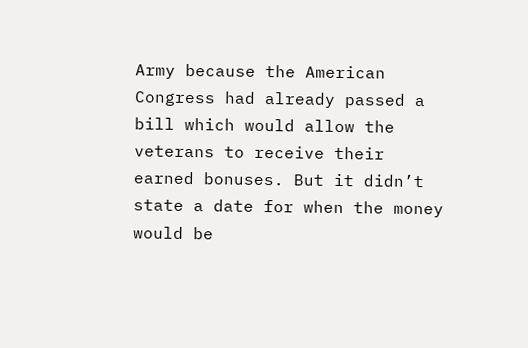Army because the American Congress had already passed a bill which would allow the veterans to receive their earned bonuses. But it didn’t state a date for when the money would be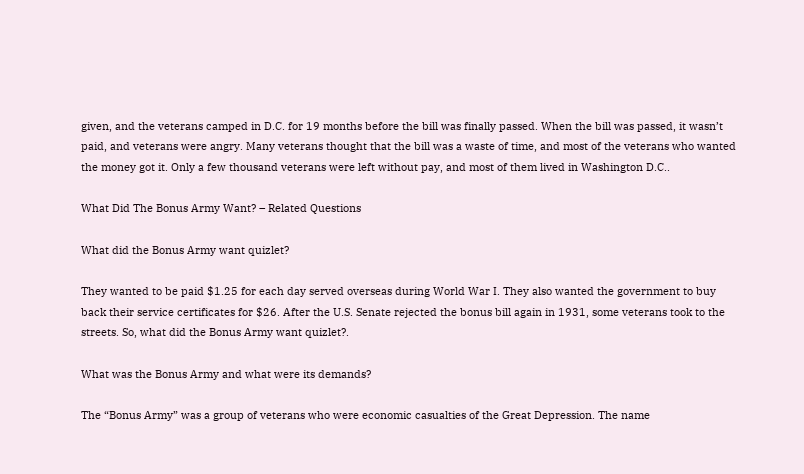given, and the veterans camped in D.C. for 19 months before the bill was finally passed. When the bill was passed, it wasn’t paid, and veterans were angry. Many veterans thought that the bill was a waste of time, and most of the veterans who wanted the money got it. Only a few thousand veterans were left without pay, and most of them lived in Washington D.C..

What Did The Bonus Army Want? – Related Questions

What did the Bonus Army want quizlet?

They wanted to be paid $1.25 for each day served overseas during World War I. They also wanted the government to buy back their service certificates for $26. After the U.S. Senate rejected the bonus bill again in 1931, some veterans took to the streets. So, what did the Bonus Army want quizlet?.

What was the Bonus Army and what were its demands?

The “Bonus Army” was a group of veterans who were economic casualties of the Great Depression. The name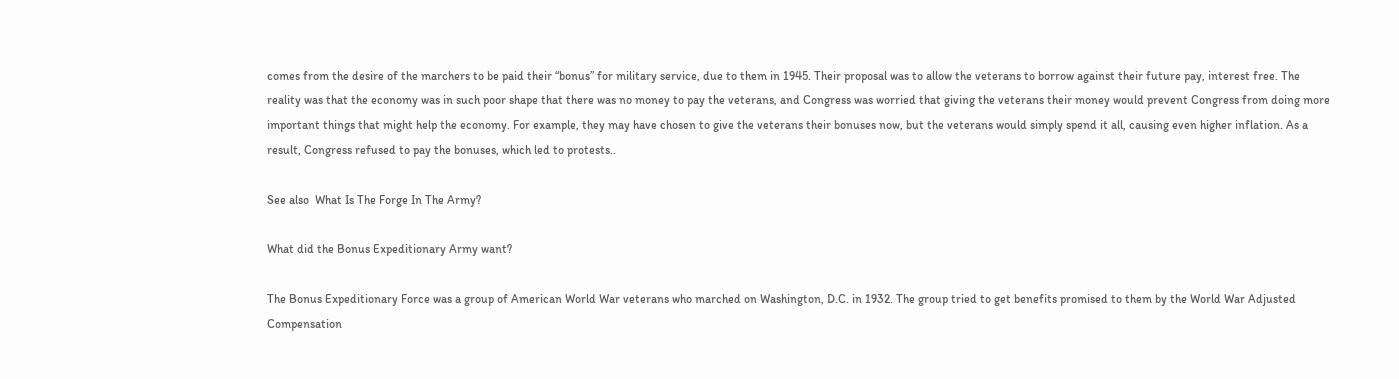comes from the desire of the marchers to be paid their “bonus” for military service, due to them in 1945. Their proposal was to allow the veterans to borrow against their future pay, interest free. The reality was that the economy was in such poor shape that there was no money to pay the veterans, and Congress was worried that giving the veterans their money would prevent Congress from doing more important things that might help the economy. For example, they may have chosen to give the veterans their bonuses now, but the veterans would simply spend it all, causing even higher inflation. As a result, Congress refused to pay the bonuses, which led to protests..

See also  What Is The Forge In The Army?

What did the Bonus Expeditionary Army want?

The Bonus Expeditionary Force was a group of American World War veterans who marched on Washington, D.C. in 1932. The group tried to get benefits promised to them by the World War Adjusted Compensation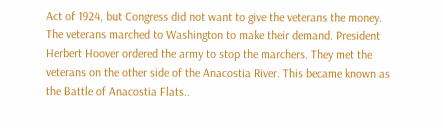Act of 1924, but Congress did not want to give the veterans the money. The veterans marched to Washington to make their demand. President Herbert Hoover ordered the army to stop the marchers. They met the veterans on the other side of the Anacostia River. This became known as the Battle of Anacostia Flats..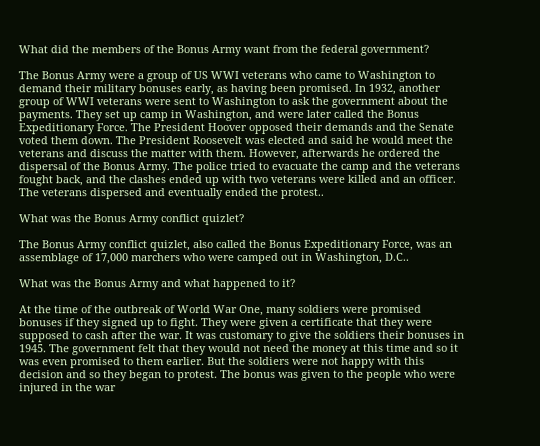What did the members of the Bonus Army want from the federal government?

The Bonus Army were a group of US WWI veterans who came to Washington to demand their military bonuses early, as having been promised. In 1932, another group of WWI veterans were sent to Washington to ask the government about the payments. They set up camp in Washington, and were later called the Bonus Expeditionary Force. The President Hoover opposed their demands and the Senate voted them down. The President Roosevelt was elected and said he would meet the veterans and discuss the matter with them. However, afterwards he ordered the dispersal of the Bonus Army. The police tried to evacuate the camp and the veterans fought back, and the clashes ended up with two veterans were killed and an officer. The veterans dispersed and eventually ended the protest..

What was the Bonus Army conflict quizlet?

The Bonus Army conflict quizlet, also called the Bonus Expeditionary Force, was an assemblage of 17,000 marchers who were camped out in Washington, D.C..

What was the Bonus Army and what happened to it?

At the time of the outbreak of World War One, many soldiers were promised bonuses if they signed up to fight. They were given a certificate that they were supposed to cash after the war. It was customary to give the soldiers their bonuses in 1945. The government felt that they would not need the money at this time and so it was even promised to them earlier. But the soldiers were not happy with this decision and so they began to protest. The bonus was given to the people who were injured in the war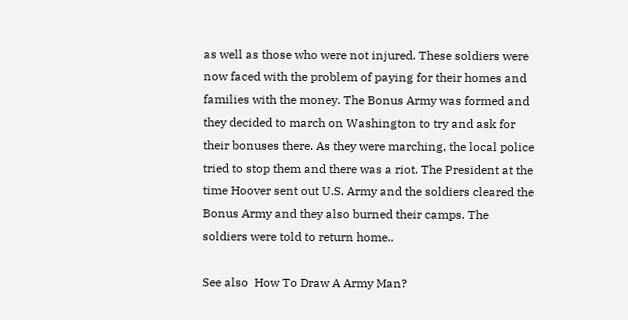as well as those who were not injured. These soldiers were now faced with the problem of paying for their homes and families with the money. The Bonus Army was formed and they decided to march on Washington to try and ask for their bonuses there. As they were marching, the local police tried to stop them and there was a riot. The President at the time Hoover sent out U.S. Army and the soldiers cleared the Bonus Army and they also burned their camps. The soldiers were told to return home..

See also  How To Draw A Army Man?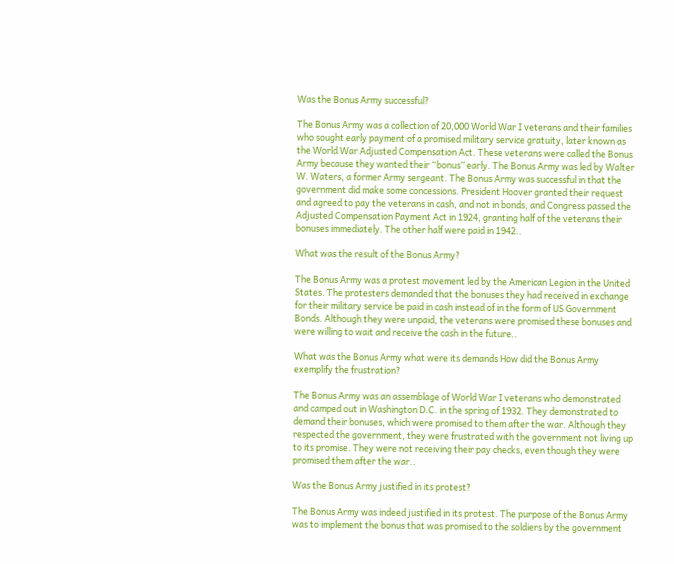Was the Bonus Army successful?

The Bonus Army was a collection of 20,000 World War I veterans and their families who sought early payment of a promised military service gratuity, later known as the World War Adjusted Compensation Act. These veterans were called the Bonus Army because they wanted their “bonus” early. The Bonus Army was led by Walter W. Waters, a former Army sergeant. The Bonus Army was successful in that the government did make some concessions. President Hoover granted their request and agreed to pay the veterans in cash, and not in bonds, and Congress passed the Adjusted Compensation Payment Act in 1924, granting half of the veterans their bonuses immediately. The other half were paid in 1942..

What was the result of the Bonus Army?

The Bonus Army was a protest movement led by the American Legion in the United States. The protesters demanded that the bonuses they had received in exchange for their military service be paid in cash instead of in the form of US Government Bonds. Although they were unpaid, the veterans were promised these bonuses and were willing to wait and receive the cash in the future..

What was the Bonus Army what were its demands How did the Bonus Army exemplify the frustration?

The Bonus Army was an assemblage of World War I veterans who demonstrated and camped out in Washington D.C. in the spring of 1932. They demonstrated to demand their bonuses, which were promised to them after the war. Although they respected the government, they were frustrated with the government not living up to its promise. They were not receiving their pay checks, even though they were promised them after the war..

Was the Bonus Army justified in its protest?

The Bonus Army was indeed justified in its protest. The purpose of the Bonus Army was to implement the bonus that was promised to the soldiers by the government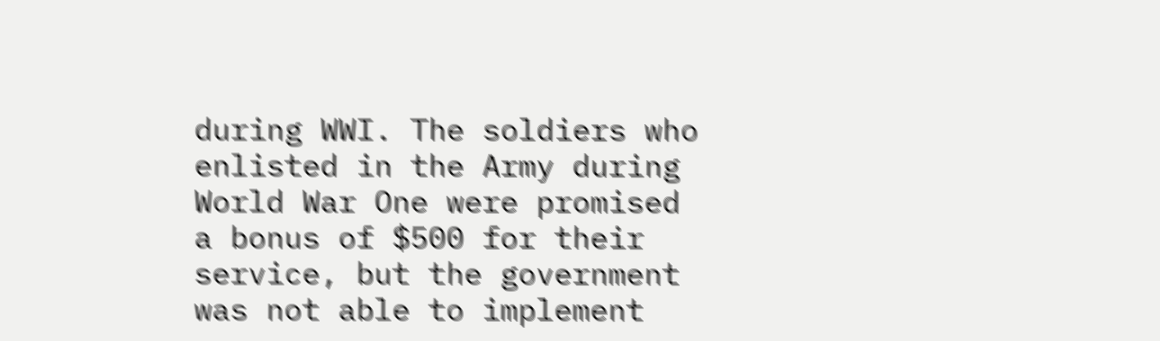during WWI. The soldiers who enlisted in the Army during World War One were promised a bonus of $500 for their service, but the government was not able to implement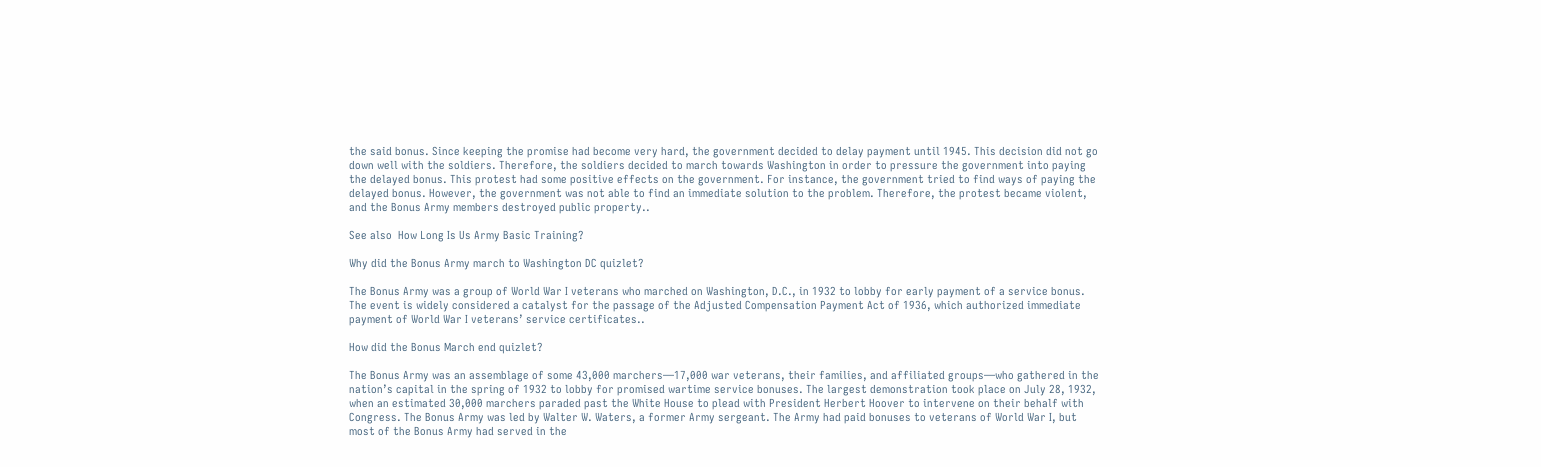the said bonus. Since keeping the promise had become very hard, the government decided to delay payment until 1945. This decision did not go down well with the soldiers. Therefore, the soldiers decided to march towards Washington in order to pressure the government into paying the delayed bonus. This protest had some positive effects on the government. For instance, the government tried to find ways of paying the delayed bonus. However, the government was not able to find an immediate solution to the problem. Therefore, the protest became violent, and the Bonus Army members destroyed public property..

See also  How Long Is Us Army Basic Training?

Why did the Bonus Army march to Washington DC quizlet?

The Bonus Army was a group of World War I veterans who marched on Washington, D.C., in 1932 to lobby for early payment of a service bonus. The event is widely considered a catalyst for the passage of the Adjusted Compensation Payment Act of 1936, which authorized immediate payment of World War I veterans’ service certificates..

How did the Bonus March end quizlet?

The Bonus Army was an assemblage of some 43,000 marchers—17,000 war veterans, their families, and affiliated groups—who gathered in the nation’s capital in the spring of 1932 to lobby for promised wartime service bonuses. The largest demonstration took place on July 28, 1932, when an estimated 30,000 marchers paraded past the White House to plead with President Herbert Hoover to intervene on their behalf with Congress. The Bonus Army was led by Walter W. Waters, a former Army sergeant. The Army had paid bonuses to veterans of World War I, but most of the Bonus Army had served in the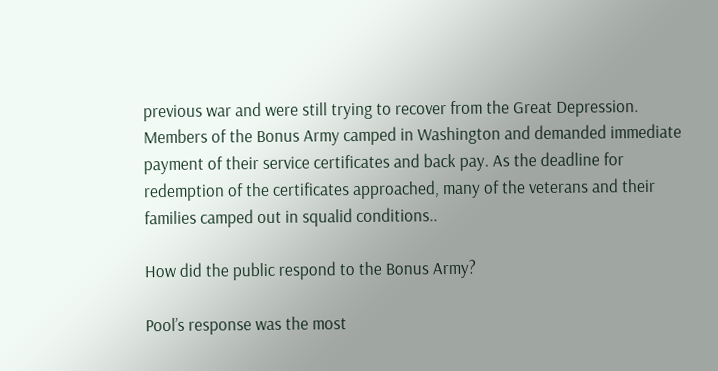previous war and were still trying to recover from the Great Depression. Members of the Bonus Army camped in Washington and demanded immediate payment of their service certificates and back pay. As the deadline for redemption of the certificates approached, many of the veterans and their families camped out in squalid conditions..

How did the public respond to the Bonus Army?

Pool’s response was the most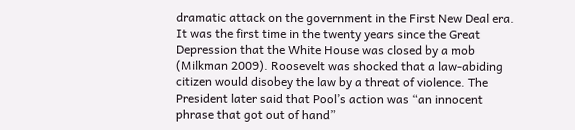dramatic attack on the government in the First New Deal era. It was the first time in the twenty years since the Great Depression that the White House was closed by a mob (Milkman 2009). Roosevelt was shocked that a law-abiding citizen would disobey the law by a threat of violence. The President later said that Pool’s action was “an innocent phrase that got out of hand”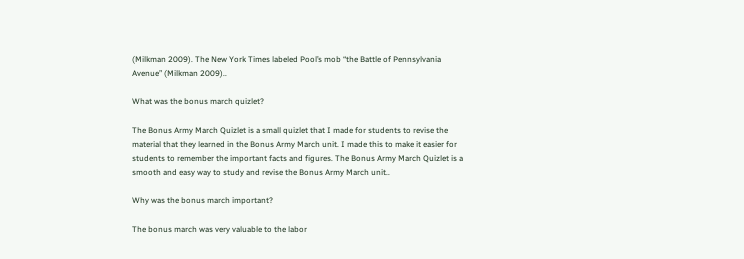(Milkman 2009). The New York Times labeled Pool’s mob “the Battle of Pennsylvania Avenue” (Milkman 2009)..

What was the bonus march quizlet?

The Bonus Army March Quizlet is a small quizlet that I made for students to revise the material that they learned in the Bonus Army March unit. I made this to make it easier for students to remember the important facts and figures. The Bonus Army March Quizlet is a smooth and easy way to study and revise the Bonus Army March unit..

Why was the bonus march important?

The bonus march was very valuable to the labor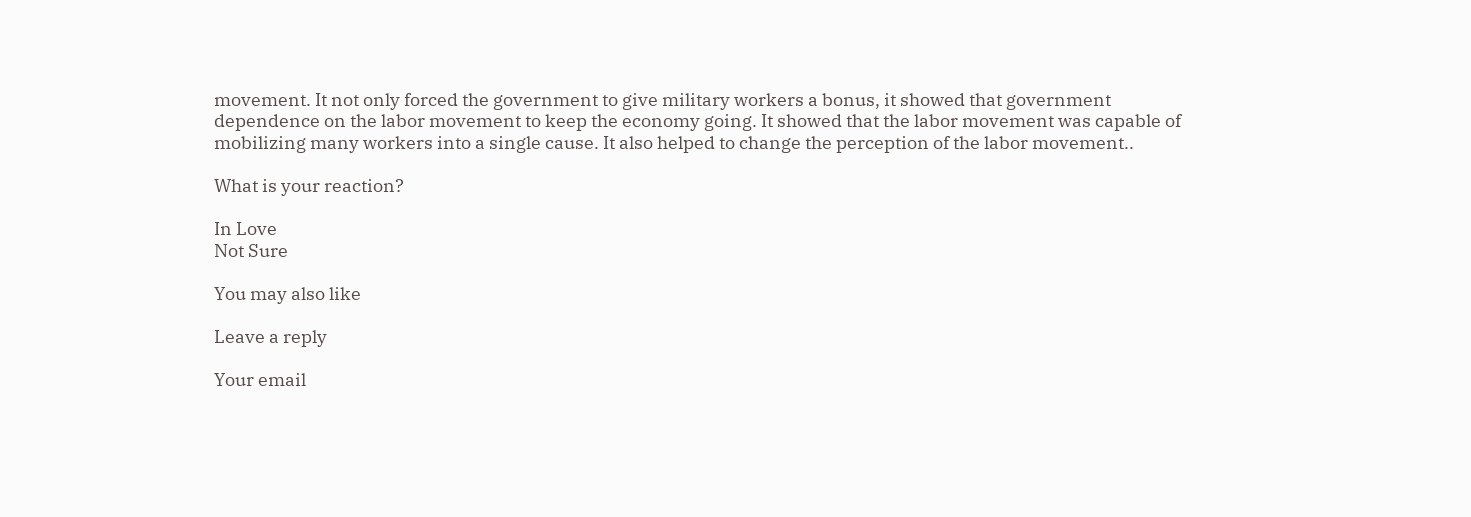movement. It not only forced the government to give military workers a bonus, it showed that government dependence on the labor movement to keep the economy going. It showed that the labor movement was capable of mobilizing many workers into a single cause. It also helped to change the perception of the labor movement..

What is your reaction?

In Love
Not Sure

You may also like

Leave a reply

Your email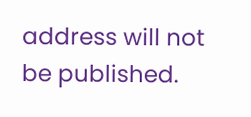address will not be published.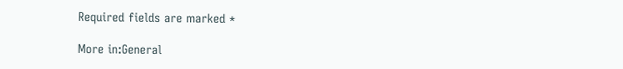Required fields are marked *

More in:General